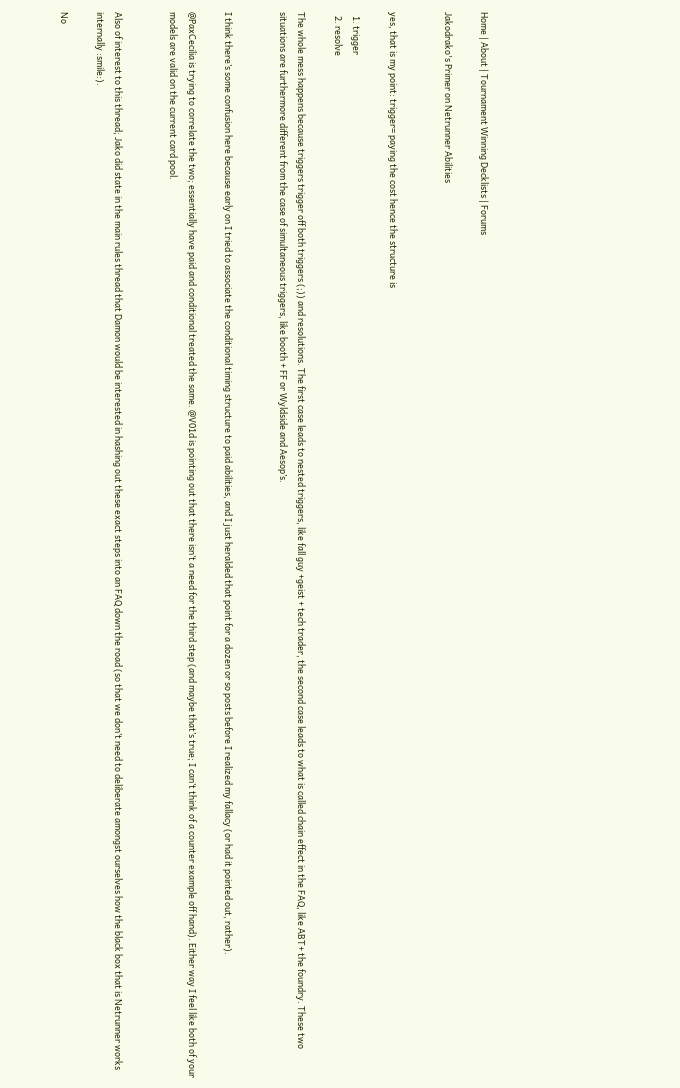Home | About | Tournament Winning Decklists | Forums

Jakodrako's Primer on Netrunner Abilities


yes, that is my point: trigger= paying the cost hence the structure is

  1. trigger
  2. resolve

The whole mess happens because triggers trigger off both triggers (;)) and resolutions. The first case leads to nested triggers, like fall guy +geist + tech trader, the second case leads to what is called chain effect in the FAQ, like ABT+ the foundry. These two situations are furthermore different from the case of simultaneous triggers, like booth + FF or Wyldside and Aesop’s.


I think there’s some confusion here because early on I tried to associate the conditional timing structure to paid abilities, and I just heralded that point for a dozen or so posts before I realized my fallacy (or had it pointed out, rather).

@PaxCecilia is trying to correlate the two; essentially have paid and conditional treated the same. @V01d is pointing out that there isn’t a need for the third step (and maybe that’s true; I can’t think of a counter example off hand). Either way I feel like both of your models are valid on the current card pool.


Also of interest to this thread; Jako did state in the main rules thread that Damon would be interested in hashing out these exact steps into an FAQ down the road (so that we don’t need to deliberate amongst ourselves how the black box that is Netrunner works internally :smile:).

No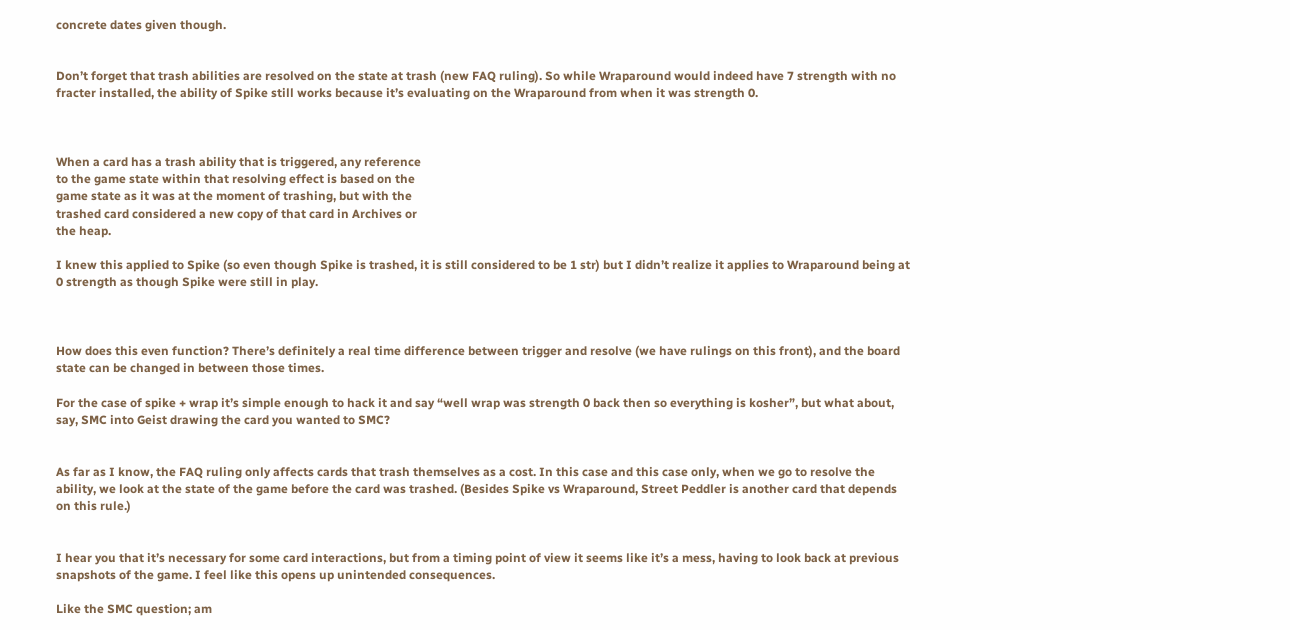concrete dates given though.


Don’t forget that trash abilities are resolved on the state at trash (new FAQ ruling). So while Wraparound would indeed have 7 strength with no fracter installed, the ability of Spike still works because it’s evaluating on the Wraparound from when it was strength 0.



When a card has a trash ability that is triggered, any reference
to the game state within that resolving effect is based on the
game state as it was at the moment of trashing, but with the
trashed card considered a new copy of that card in Archives or
the heap.

I knew this applied to Spike (so even though Spike is trashed, it is still considered to be 1 str) but I didn’t realize it applies to Wraparound being at 0 strength as though Spike were still in play.



How does this even function? There’s definitely a real time difference between trigger and resolve (we have rulings on this front), and the board state can be changed in between those times.

For the case of spike + wrap it’s simple enough to hack it and say “well wrap was strength 0 back then so everything is kosher”, but what about, say, SMC into Geist drawing the card you wanted to SMC?


As far as I know, the FAQ ruling only affects cards that trash themselves as a cost. In this case and this case only, when we go to resolve the ability, we look at the state of the game before the card was trashed. (Besides Spike vs Wraparound, Street Peddler is another card that depends on this rule.)


I hear you that it’s necessary for some card interactions, but from a timing point of view it seems like it’s a mess, having to look back at previous snapshots of the game. I feel like this opens up unintended consequences.

Like the SMC question; am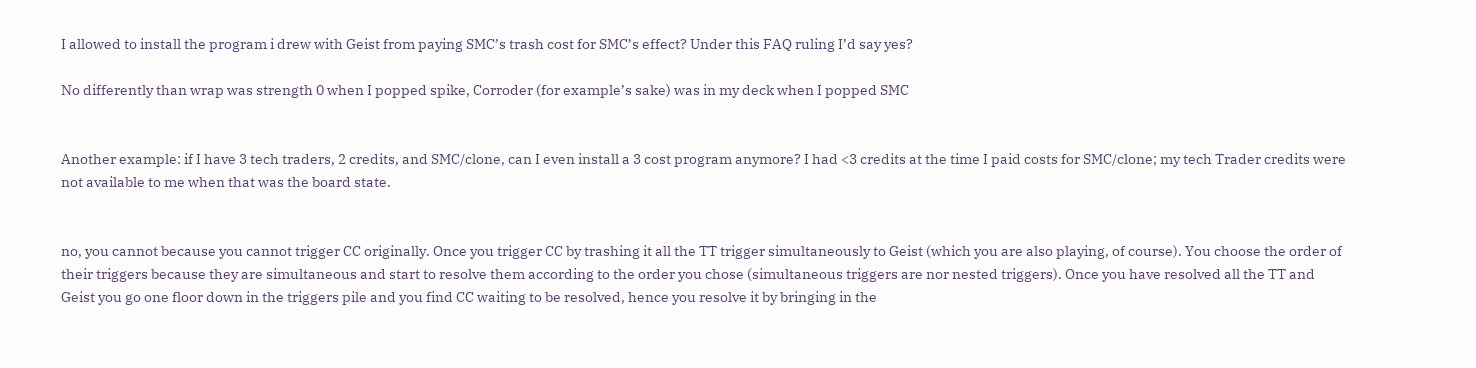I allowed to install the program i drew with Geist from paying SMC’s trash cost for SMC’s effect? Under this FAQ ruling I’d say yes?

No differently than wrap was strength 0 when I popped spike, Corroder (for example’s sake) was in my deck when I popped SMC


Another example: if I have 3 tech traders, 2 credits, and SMC/clone, can I even install a 3 cost program anymore? I had <3 credits at the time I paid costs for SMC/clone; my tech Trader credits were not available to me when that was the board state.


no, you cannot because you cannot trigger CC originally. Once you trigger CC by trashing it all the TT trigger simultaneously to Geist (which you are also playing, of course). You choose the order of their triggers because they are simultaneous and start to resolve them according to the order you chose (simultaneous triggers are nor nested triggers). Once you have resolved all the TT and Geist you go one floor down in the triggers pile and you find CC waiting to be resolved, hence you resolve it by bringing in the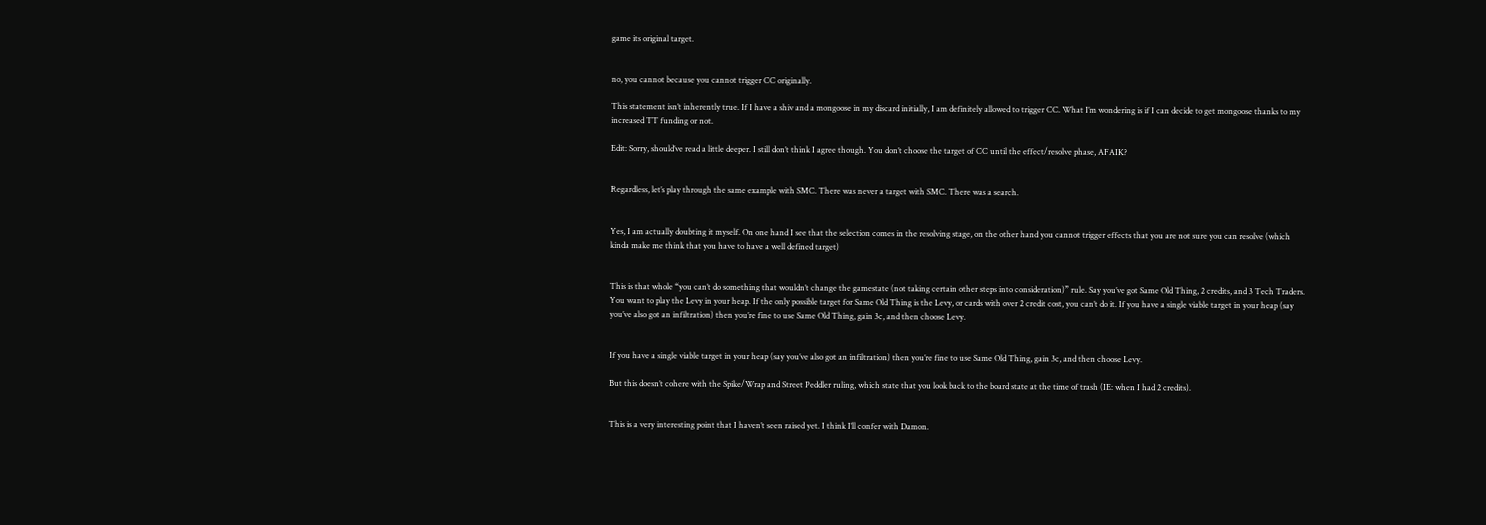game its original target.


no, you cannot because you cannot trigger CC originally.

This statement isn’t inherently true. If I have a shiv and a mongoose in my discard initially, I am definitely allowed to trigger CC. What I’m wondering is if I can decide to get mongoose thanks to my increased TT funding or not.

Edit: Sorry, should’ve read a little deeper. I still don’t think I agree though. You don’t choose the target of CC until the effect/resolve phase, AFAIK?


Regardless, let’s play through the same example with SMC. There was never a target with SMC. There was a search.


Yes, I am actually doubting it myself. On one hand I see that the selection comes in the resolving stage, on the other hand you cannot trigger effects that you are not sure you can resolve (which kinda make me think that you have to have a well defined target)


This is that whole “you can’t do something that wouldn’t change the gamestate (not taking certain other steps into consideration)” rule. Say you’ve got Same Old Thing, 2 credits, and 3 Tech Traders. You want to play the Levy in your heap. If the only possible target for Same Old Thing is the Levy, or cards with over 2 credit cost, you can’t do it. If you have a single viable target in your heap (say you’ve also got an infiltration) then you’re fine to use Same Old Thing, gain 3c, and then choose Levy.


If you have a single viable target in your heap (say you’ve also got an infiltration) then you’re fine to use Same Old Thing, gain 3c, and then choose Levy.

But this doesn’t cohere with the Spike/Wrap and Street Peddler ruling, which state that you look back to the board state at the time of trash (IE: when I had 2 credits).


This is a very interesting point that I haven’t seen raised yet. I think I’ll confer with Damon.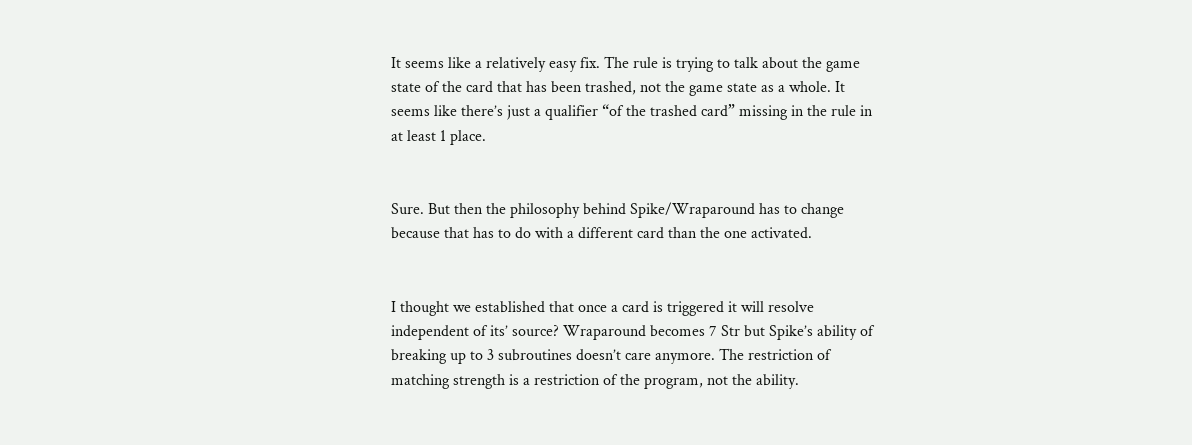It seems like a relatively easy fix. The rule is trying to talk about the game state of the card that has been trashed, not the game state as a whole. It seems like there’s just a qualifier “of the trashed card” missing in the rule in at least 1 place.


Sure. But then the philosophy behind Spike/Wraparound has to change because that has to do with a different card than the one activated.


I thought we established that once a card is triggered it will resolve independent of its’ source? Wraparound becomes 7 Str but Spike’s ability of breaking up to 3 subroutines doesn’t care anymore. The restriction of matching strength is a restriction of the program, not the ability.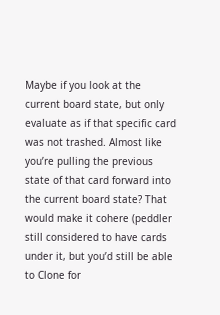Maybe if you look at the current board state, but only evaluate as if that specific card was not trashed. Almost like you’re pulling the previous state of that card forward into the current board state? That would make it cohere (peddler still considered to have cards under it, but you’d still be able to Clone for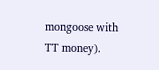mongoose with TT money).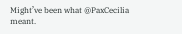Might’ve been what @PaxCecilia meant.